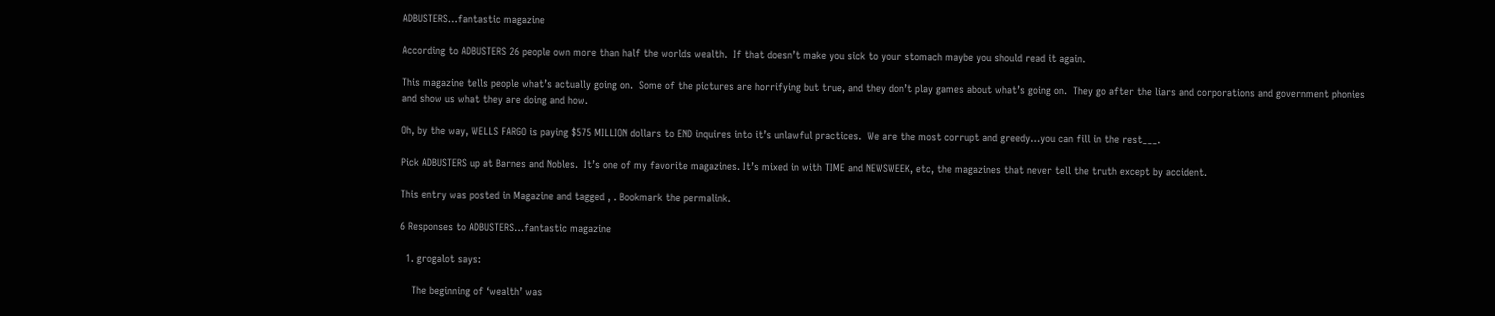ADBUSTERS…fantastic magazine

According to ADBUSTERS 26 people own more than half the worlds wealth.  If that doesn’t make you sick to your stomach maybe you should read it again.

This magazine tells people what’s actually going on.  Some of the pictures are horrifying but true, and they don’t play games about what’s going on.  They go after the liars and corporations and government phonies and show us what they are doing and how.

Oh, by the way, WELLS FARGO is paying $575 MILLION dollars to END inquires into it’s unlawful practices.  We are the most corrupt and greedy…you can fill in the rest___.

Pick ADBUSTERS up at Barnes and Nobles.  It’s one of my favorite magazines. It’s mixed in with TIME and NEWSWEEK, etc, the magazines that never tell the truth except by accident.

This entry was posted in Magazine and tagged , . Bookmark the permalink.

6 Responses to ADBUSTERS…fantastic magazine

  1. grogalot says:

    The beginning of ‘wealth’ was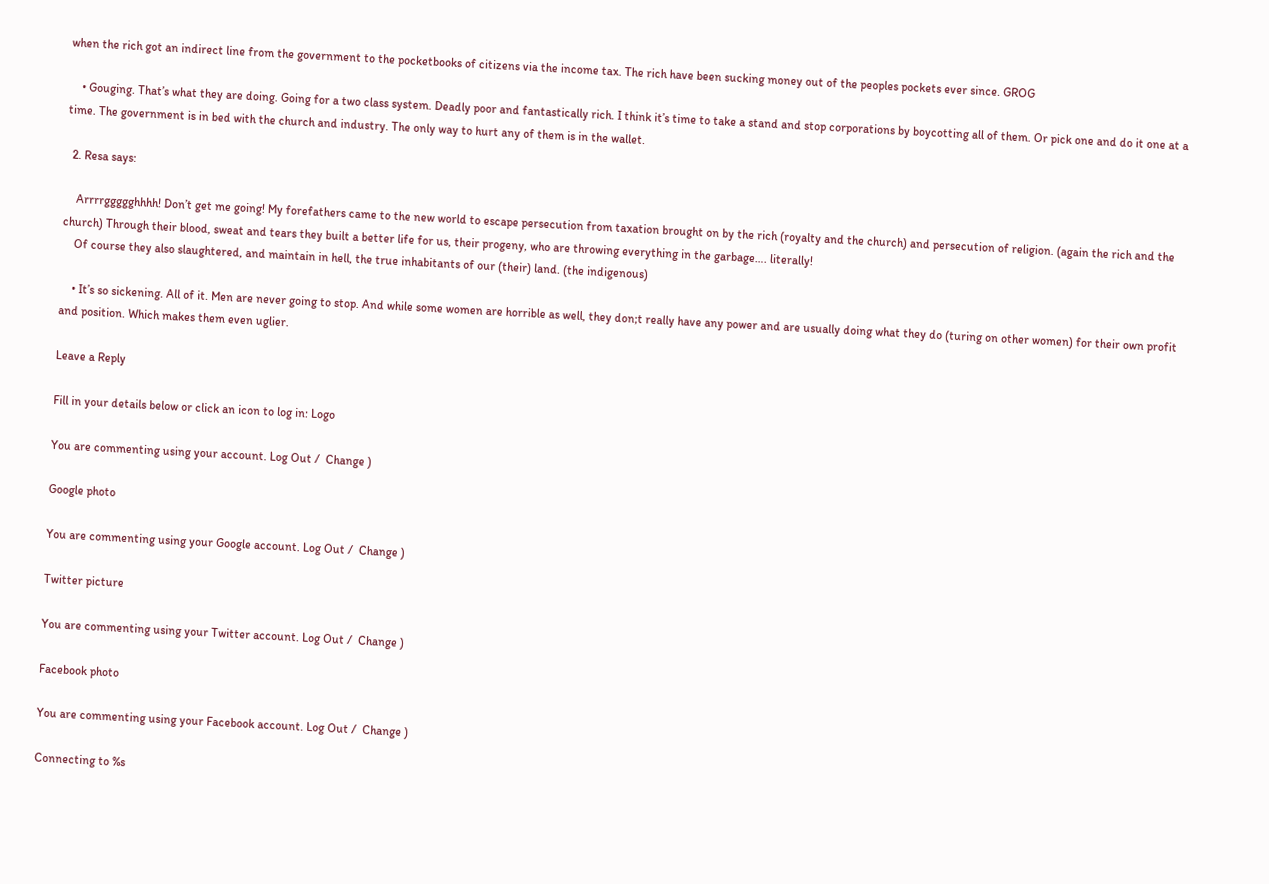when the rich got an indirect line from the government to the pocketbooks of citizens via the income tax. The rich have been sucking money out of the peoples pockets ever since. GROG

    • Gouging. That’s what they are doing. Going for a two class system. Deadly poor and fantastically rich. I think it’s time to take a stand and stop corporations by boycotting all of them. Or pick one and do it one at a time. The government is in bed with the church and industry. The only way to hurt any of them is in the wallet.

  2. Resa says:

    Arrrrggggghhhh! Don’t get me going! My forefathers came to the new world to escape persecution from taxation brought on by the rich (royalty and the church) and persecution of religion. (again the rich and the church) Through their blood, sweat and tears they built a better life for us, their progeny, who are throwing everything in the garbage…. literally!
    Of course they also slaughtered, and maintain in hell, the true inhabitants of our (their) land. (the indigenous)

    • It’s so sickening. All of it. Men are never going to stop. And while some women are horrible as well, they don;t really have any power and are usually doing what they do (turing on other women) for their own profit and position. Which makes them even uglier.

Leave a Reply

Fill in your details below or click an icon to log in: Logo

You are commenting using your account. Log Out /  Change )

Google photo

You are commenting using your Google account. Log Out /  Change )

Twitter picture

You are commenting using your Twitter account. Log Out /  Change )

Facebook photo

You are commenting using your Facebook account. Log Out /  Change )

Connecting to %s